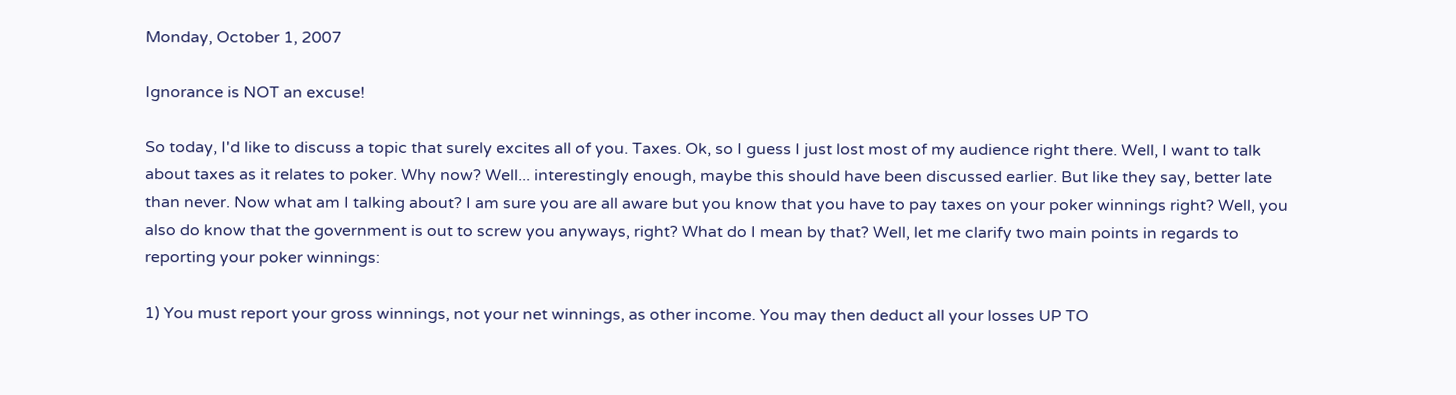Monday, October 1, 2007

Ignorance is NOT an excuse!

So today, I'd like to discuss a topic that surely excites all of you. Taxes. Ok, so I guess I just lost most of my audience right there. Well, I want to talk about taxes as it relates to poker. Why now? Well... interestingly enough, maybe this should have been discussed earlier. But like they say, better late than never. Now what am I talking about? I am sure you are all aware but you know that you have to pay taxes on your poker winnings right? Well, you also do know that the government is out to screw you anyways, right? What do I mean by that? Well, let me clarify two main points in regards to reporting your poker winnings:

1) You must report your gross winnings, not your net winnings, as other income. You may then deduct all your losses UP TO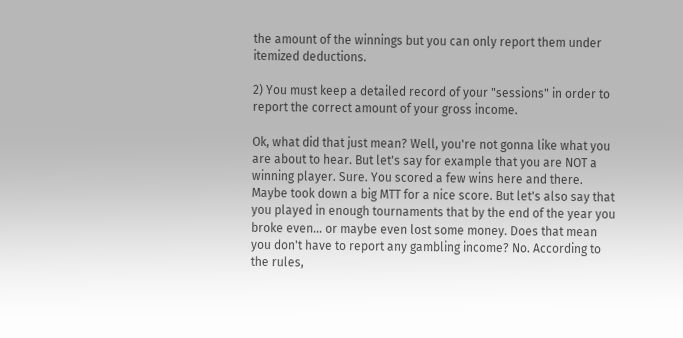the amount of the winnings but you can only report them under itemized deductions.

2) You must keep a detailed record of your "sessions" in order to report the correct amount of your gross income.

Ok, what did that just mean? Well, you're not gonna like what you are about to hear. But let's say for example that you are NOT a winning player. Sure. You scored a few wins here and there. Maybe took down a big MTT for a nice score. But let's also say that you played in enough tournaments that by the end of the year you broke even... or maybe even lost some money. Does that mean you don't have to report any gambling income? No. According to the rules,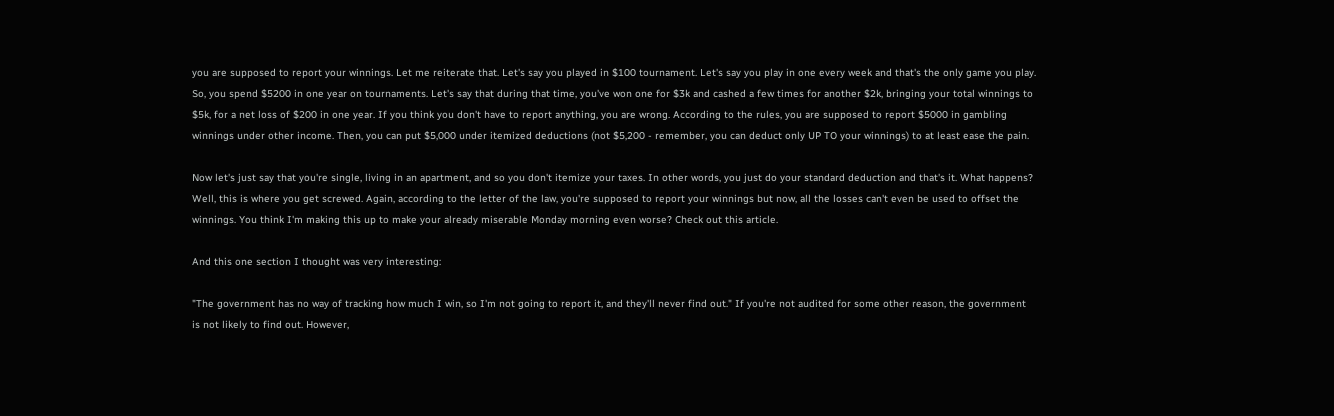you are supposed to report your winnings. Let me reiterate that. Let's say you played in $100 tournament. Let's say you play in one every week and that's the only game you play. So, you spend $5200 in one year on tournaments. Let's say that during that time, you've won one for $3k and cashed a few times for another $2k, bringing your total winnings to $5k, for a net loss of $200 in one year. If you think you don't have to report anything, you are wrong. According to the rules, you are supposed to report $5000 in gambling winnings under other income. Then, you can put $5,000 under itemized deductions (not $5,200 - remember, you can deduct only UP TO your winnings) to at least ease the pain.

Now let's just say that you're single, living in an apartment, and so you don't itemize your taxes. In other words, you just do your standard deduction and that's it. What happens? Well, this is where you get screwed. Again, according to the letter of the law, you're supposed to report your winnings but now, all the losses can't even be used to offset the winnings. You think I'm making this up to make your already miserable Monday morning even worse? Check out this article.

And this one section I thought was very interesting:

"The government has no way of tracking how much I win, so I'm not going to report it, and they'll never find out." If you're not audited for some other reason, the government is not likely to find out. However,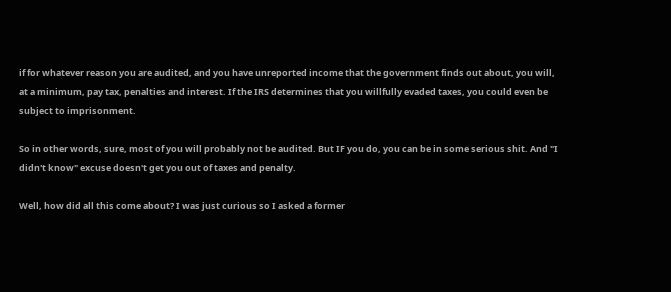if for whatever reason you are audited, and you have unreported income that the government finds out about, you will, at a minimum, pay tax, penalties and interest. If the IRS determines that you willfully evaded taxes, you could even be subject to imprisonment.

So in other words, sure, most of you will probably not be audited. But IF you do, you can be in some serious shit. And "I didn't know" excuse doesn't get you out of taxes and penalty.

Well, how did all this come about? I was just curious so I asked a former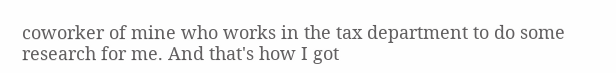coworker of mine who works in the tax department to do some research for me. And that's how I got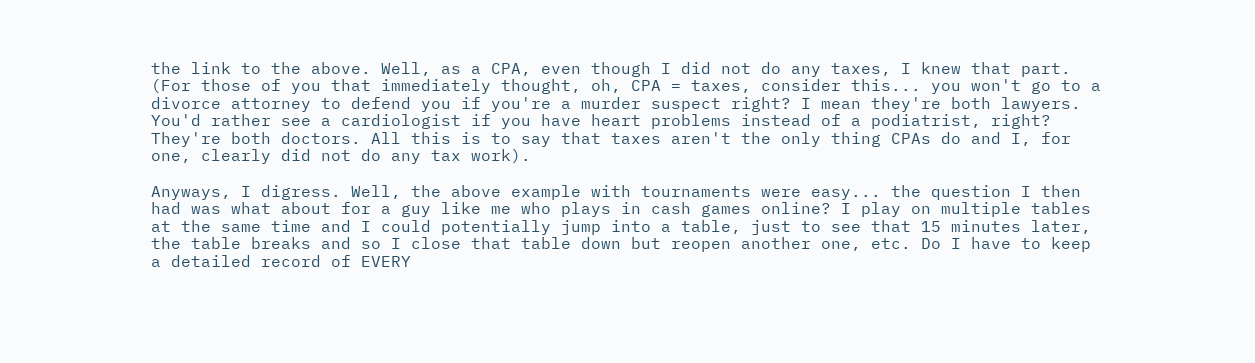the link to the above. Well, as a CPA, even though I did not do any taxes, I knew that part. (For those of you that immediately thought, oh, CPA = taxes, consider this... you won't go to a divorce attorney to defend you if you're a murder suspect right? I mean they're both lawyers. You'd rather see a cardiologist if you have heart problems instead of a podiatrist, right? They're both doctors. All this is to say that taxes aren't the only thing CPAs do and I, for one, clearly did not do any tax work).

Anyways, I digress. Well, the above example with tournaments were easy... the question I then had was what about for a guy like me who plays in cash games online? I play on multiple tables at the same time and I could potentially jump into a table, just to see that 15 minutes later, the table breaks and so I close that table down but reopen another one, etc. Do I have to keep a detailed record of EVERY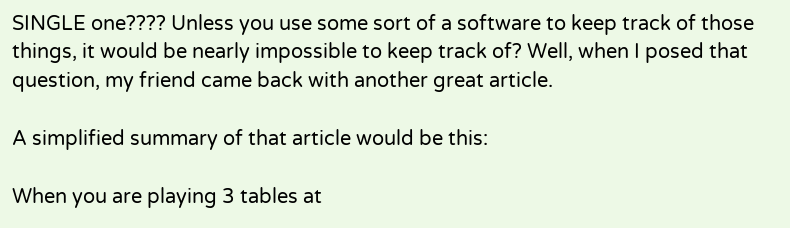SINGLE one???? Unless you use some sort of a software to keep track of those things, it would be nearly impossible to keep track of? Well, when I posed that question, my friend came back with another great article.

A simplified summary of that article would be this:

When you are playing 3 tables at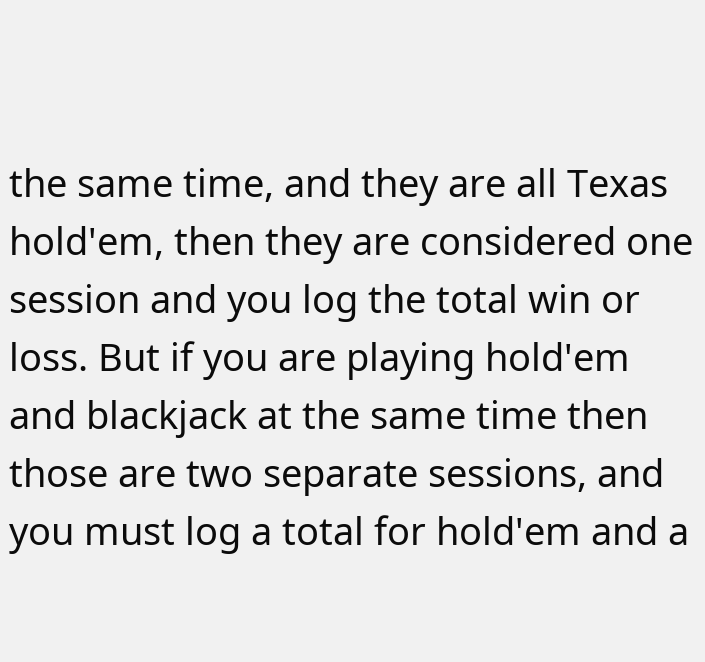the same time, and they are all Texas hold'em, then they are considered one session and you log the total win or loss. But if you are playing hold'em and blackjack at the same time then those are two separate sessions, and you must log a total for hold'em and a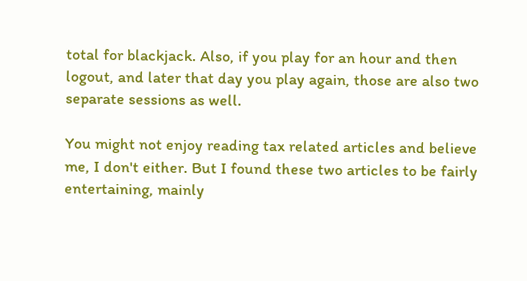total for blackjack. Also, if you play for an hour and then logout, and later that day you play again, those are also two separate sessions as well.

You might not enjoy reading tax related articles and believe me, I don't either. But I found these two articles to be fairly entertaining, mainly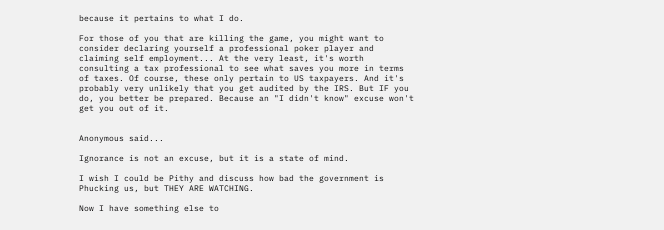because it pertains to what I do.

For those of you that are killing the game, you might want to consider declaring yourself a professional poker player and claiming self employment... At the very least, it's worth consulting a tax professional to see what saves you more in terms of taxes. Of course, these only pertain to US taxpayers. And it's probably very unlikely that you get audited by the IRS. But IF you do, you better be prepared. Because an "I didn't know" excuse won't get you out of it.


Anonymous said...

Ignorance is not an excuse, but it is a state of mind.

I wish I could be Pithy and discuss how bad the government is Phucking us, but THEY ARE WATCHING.

Now I have something else to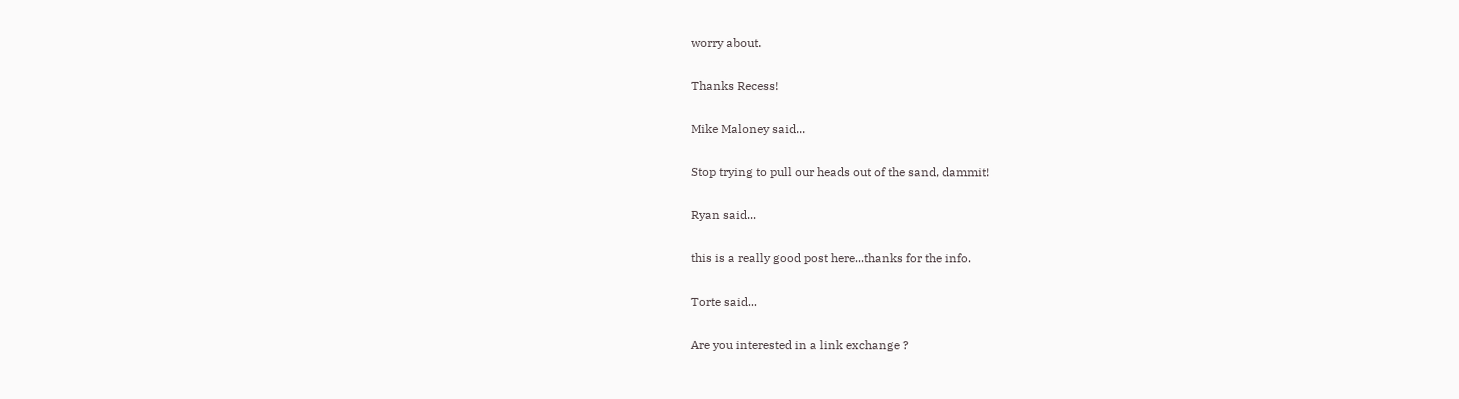worry about.

Thanks Recess!

Mike Maloney said...

Stop trying to pull our heads out of the sand, dammit!

Ryan said...

this is a really good post here...thanks for the info.

Torte said...

Are you interested in a link exchange ?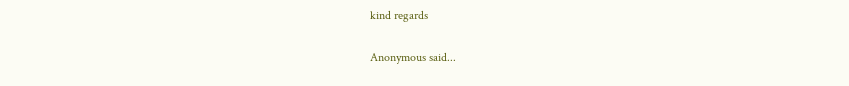kind regards

Anonymous said...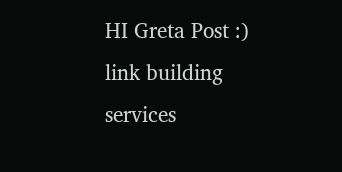HI Greta Post :) link building services